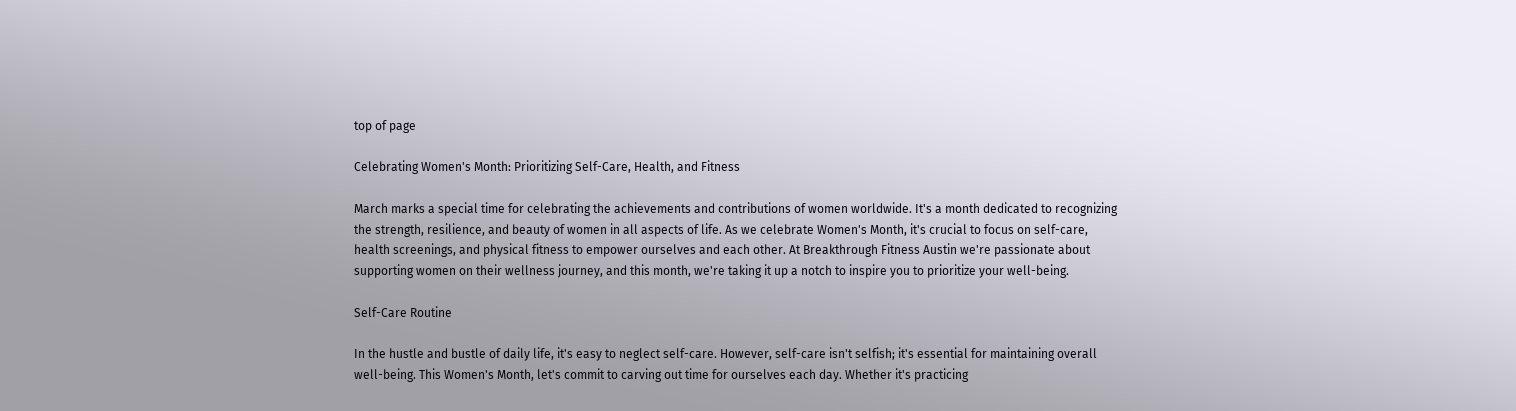top of page

Celebrating Women's Month: Prioritizing Self-Care, Health, and Fitness

March marks a special time for celebrating the achievements and contributions of women worldwide. It's a month dedicated to recognizing the strength, resilience, and beauty of women in all aspects of life. As we celebrate Women's Month, it's crucial to focus on self-care, health screenings, and physical fitness to empower ourselves and each other. At Breakthrough Fitness Austin we're passionate about supporting women on their wellness journey, and this month, we're taking it up a notch to inspire you to prioritize your well-being.

Self-Care Routine

In the hustle and bustle of daily life, it's easy to neglect self-care. However, self-care isn't selfish; it's essential for maintaining overall well-being. This Women's Month, let's commit to carving out time for ourselves each day. Whether it's practicing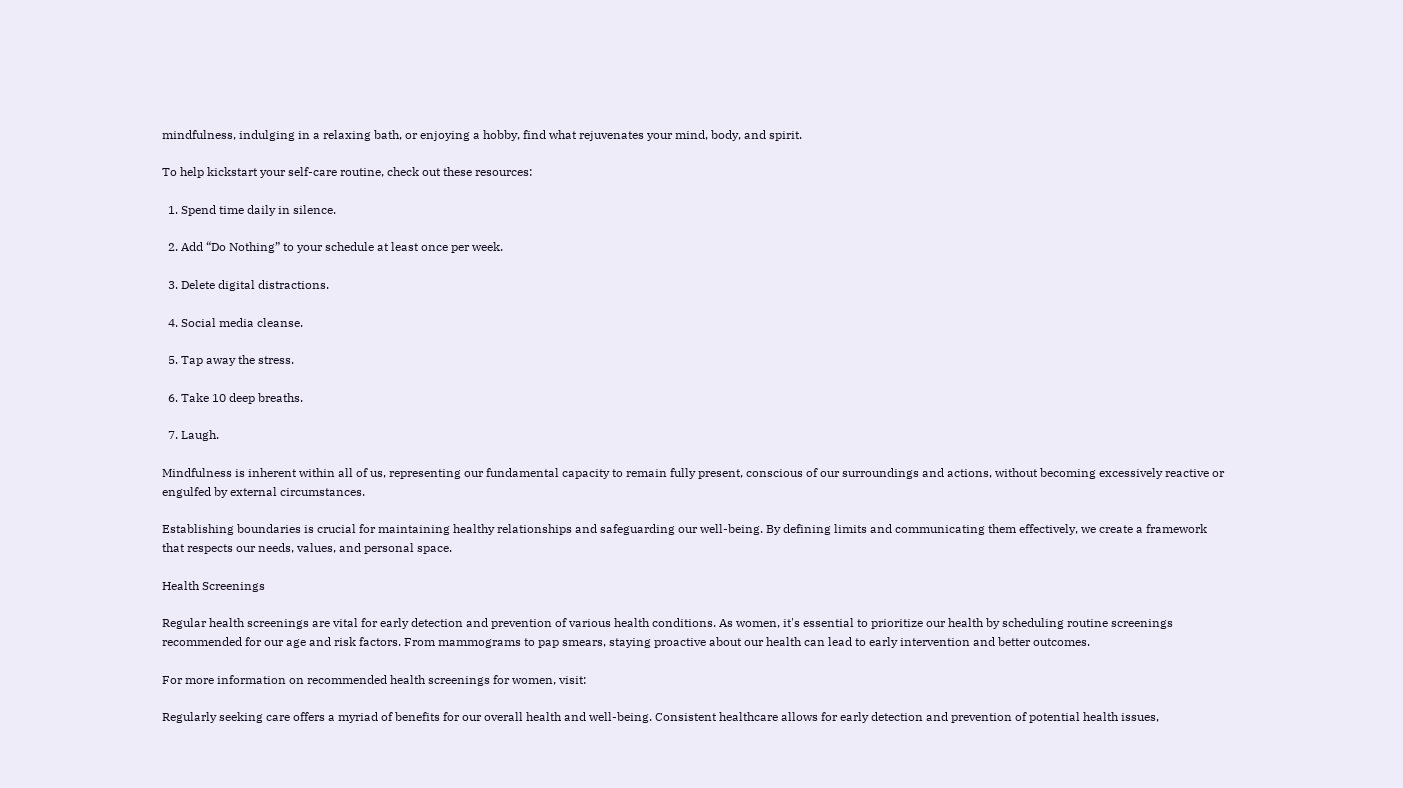mindfulness, indulging in a relaxing bath, or enjoying a hobby, find what rejuvenates your mind, body, and spirit.

To help kickstart your self-care routine, check out these resources:

  1. Spend time daily in silence.

  2. Add “Do Nothing” to your schedule at least once per week.

  3. Delete digital distractions.

  4. Social media cleanse.

  5. Tap away the stress.

  6. Take 10 deep breaths.

  7. Laugh.

Mindfulness is inherent within all of us, representing our fundamental capacity to remain fully present, conscious of our surroundings and actions, without becoming excessively reactive or engulfed by external circumstances.

Establishing boundaries is crucial for maintaining healthy relationships and safeguarding our well-being. By defining limits and communicating them effectively, we create a framework that respects our needs, values, and personal space.

Health Screenings

Regular health screenings are vital for early detection and prevention of various health conditions. As women, it's essential to prioritize our health by scheduling routine screenings recommended for our age and risk factors. From mammograms to pap smears, staying proactive about our health can lead to early intervention and better outcomes.

For more information on recommended health screenings for women, visit:

Regularly seeking care offers a myriad of benefits for our overall health and well-being. Consistent healthcare allows for early detection and prevention of potential health issues,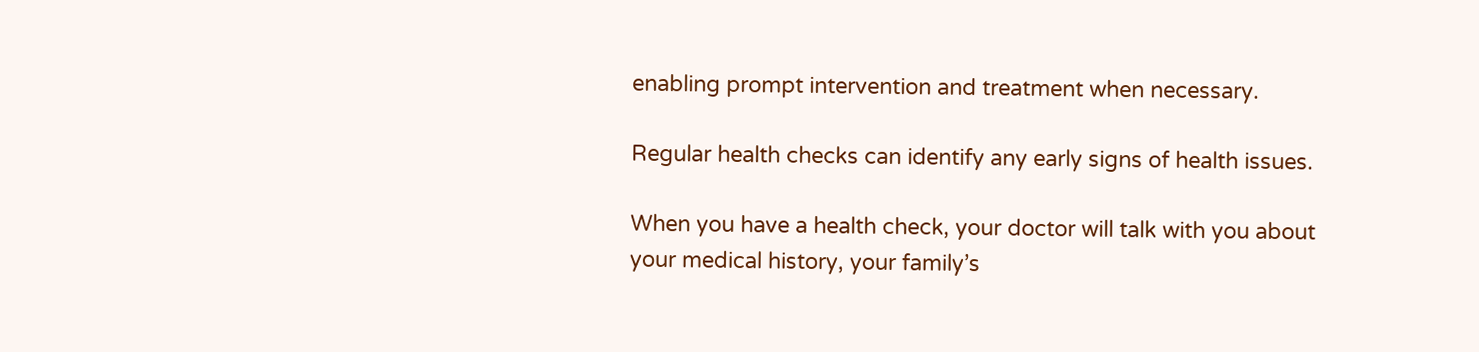enabling prompt intervention and treatment when necessary.

Regular health checks can identify any early signs of health issues.

When you have a health check, your doctor will talk with you about your medical history, your family’s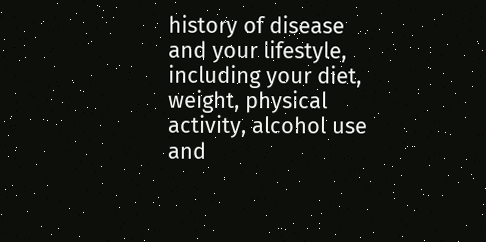history of disease and your lifestyle, including your diet, weight, physical activity, alcohol use and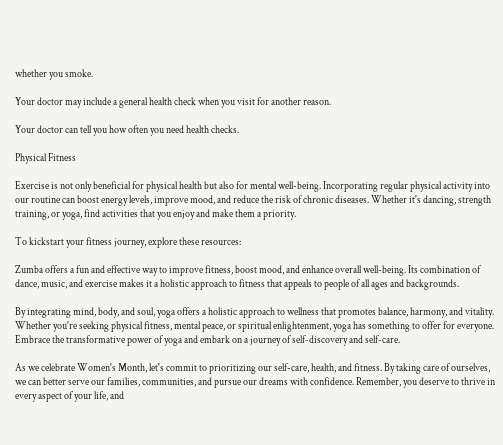whether you smoke.

Your doctor may include a general health check when you visit for another reason.

Your doctor can tell you how often you need health checks.

Physical Fitness

Exercise is not only beneficial for physical health but also for mental well-being. Incorporating regular physical activity into our routine can boost energy levels, improve mood, and reduce the risk of chronic diseases. Whether it's dancing, strength training, or yoga, find activities that you enjoy and make them a priority.

To kickstart your fitness journey, explore these resources:

Zumba offers a fun and effective way to improve fitness, boost mood, and enhance overall well-being. Its combination of dance, music, and exercise makes it a holistic approach to fitness that appeals to people of all ages and backgrounds.

By integrating mind, body, and soul, yoga offers a holistic approach to wellness that promotes balance, harmony, and vitality. Whether you're seeking physical fitness, mental peace, or spiritual enlightenment, yoga has something to offer for everyone. Embrace the transformative power of yoga and embark on a journey of self-discovery and self-care.

As we celebrate Women's Month, let's commit to prioritizing our self-care, health, and fitness. By taking care of ourselves, we can better serve our families, communities, and pursue our dreams with confidence. Remember, you deserve to thrive in every aspect of your life, and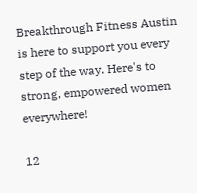Breakthrough Fitness Austin is here to support you every step of the way. Here's to strong, empowered women everywhere!

12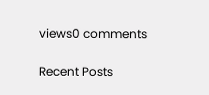views0 comments

Recent Posts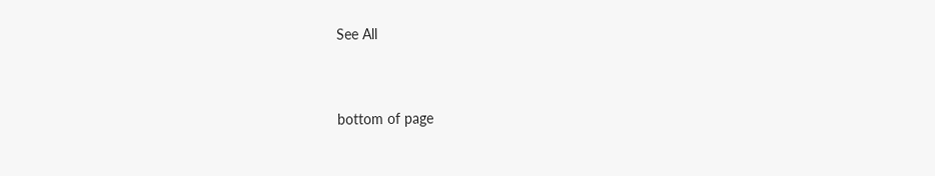See All


bottom of page